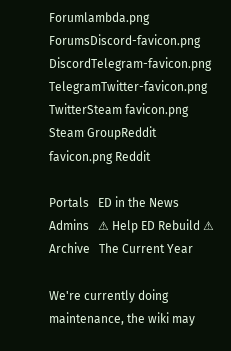Forumlambda.png ForumsDiscord-favicon.png DiscordTelegram-favicon.png TelegramTwitter-favicon.png TwitterSteam favicon.png Steam GroupReddit favicon.png Reddit

Portals   ED in the News   Admins   ⚠ Help ED Rebuild ⚠   Archive   The Current Year

We're currently doing maintenance, the wiki may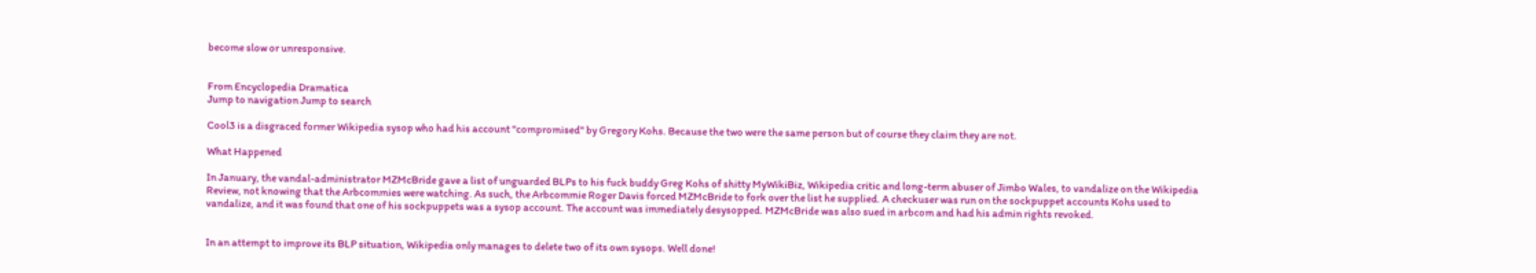become slow or unresponsive.


From Encyclopedia Dramatica
Jump to navigation Jump to search

Cool3 is a disgraced former Wikipedia sysop who had his account "compromised" by Gregory Kohs. Because the two were the same person but of course they claim they are not.

What Happened

In January, the vandal-administrator MZMcBride gave a list of unguarded BLPs to his fuck buddy Greg Kohs of shitty MyWikiBiz, Wikipedia critic and long-term abuser of Jimbo Wales, to vandalize on the Wikipedia Review, not knowing that the Arbcommies were watching. As such, the Arbcommie Roger Davis forced MZMcBride to fork over the list he supplied. A checkuser was run on the sockpuppet accounts Kohs used to vandalize, and it was found that one of his sockpuppets was a sysop account. The account was immediately desysopped. MZMcBride was also sued in arbcom and had his admin rights revoked.


In an attempt to improve its BLP situation, Wikipedia only manages to delete two of its own sysops. Well done!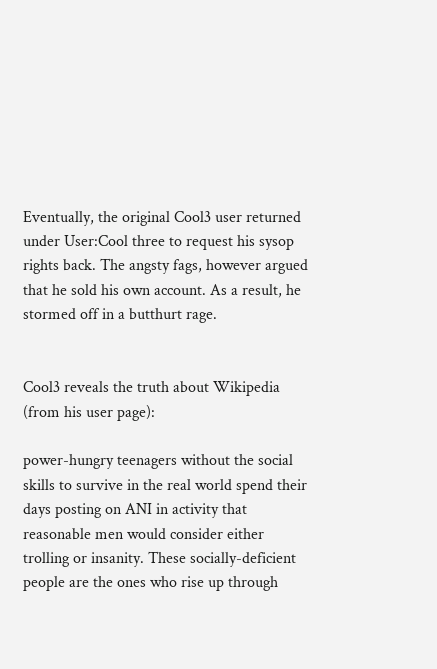Eventually, the original Cool3 user returned under User:Cool three to request his sysop rights back. The angsty fags, however argued that he sold his own account. As a result, he stormed off in a butthurt rage.


Cool3 reveals the truth about Wikipedia (from his user page):

power-hungry teenagers without the social skills to survive in the real world spend their days posting on ANI in activity that reasonable men would consider either trolling or insanity. These socially-deficient people are the ones who rise up through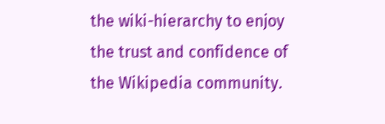the wiki-hierarchy to enjoy the trust and confidence of the Wikipedia community.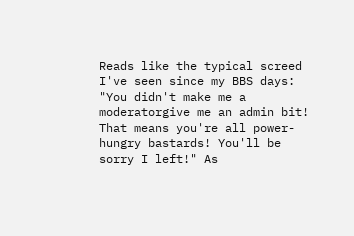Reads like the typical screed I've seen since my BBS days: "You didn't make me a moderatorgive me an admin bit! That means you're all power-hungry bastards! You'll be sorry I left!" As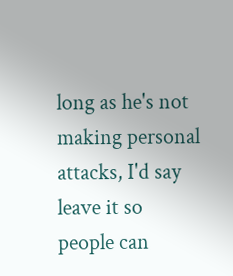long as he's not making personal attacks, I'd say leave it so people can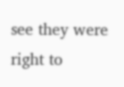see they were right to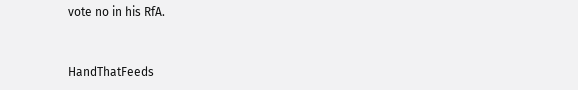vote no in his RfA.


HandThatFeeds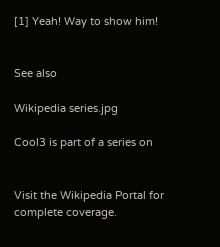[1] Yeah! Way to show him!


See also

Wikipedia series.jpg

Cool3 is part of a series on


Visit the Wikipedia Portal for complete coverage.